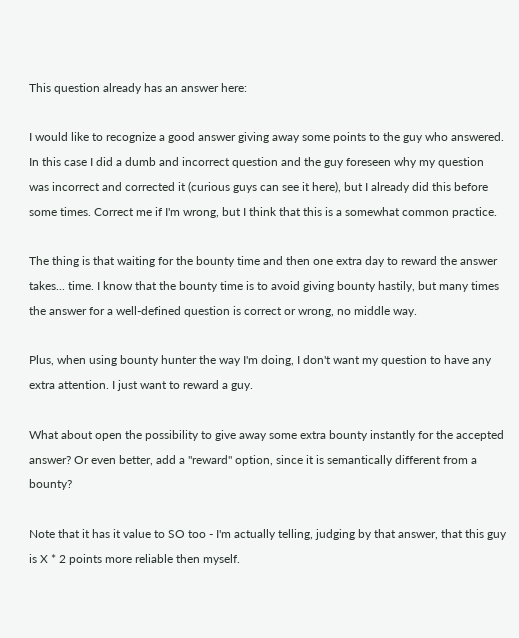This question already has an answer here:

I would like to recognize a good answer giving away some points to the guy who answered. In this case I did a dumb and incorrect question and the guy foreseen why my question was incorrect and corrected it (curious guys can see it here), but I already did this before some times. Correct me if I'm wrong, but I think that this is a somewhat common practice.

The thing is that waiting for the bounty time and then one extra day to reward the answer takes... time. I know that the bounty time is to avoid giving bounty hastily, but many times the answer for a well-defined question is correct or wrong, no middle way.

Plus, when using bounty hunter the way I'm doing, I don't want my question to have any extra attention. I just want to reward a guy.

What about open the possibility to give away some extra bounty instantly for the accepted answer? Or even better, add a "reward" option, since it is semantically different from a bounty?

Note that it has it value to SO too - I'm actually telling, judging by that answer, that this guy is X * 2 points more reliable then myself.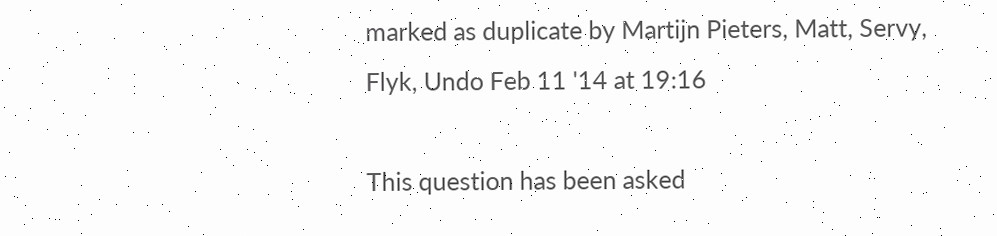marked as duplicate by Martijn Pieters, Matt, Servy, Flyk, Undo Feb 11 '14 at 19:16

This question has been asked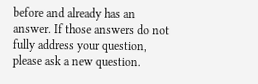before and already has an answer. If those answers do not fully address your question, please ask a new question.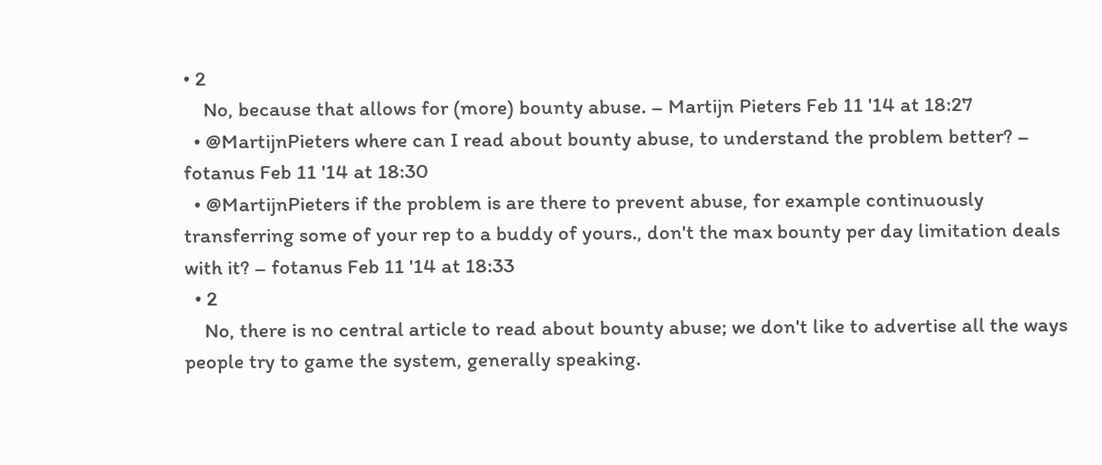• 2
    No, because that allows for (more) bounty abuse. – Martijn Pieters Feb 11 '14 at 18:27
  • @MartijnPieters where can I read about bounty abuse, to understand the problem better? – fotanus Feb 11 '14 at 18:30
  • @MartijnPieters if the problem is are there to prevent abuse, for example continuously transferring some of your rep to a buddy of yours., don't the max bounty per day limitation deals with it? – fotanus Feb 11 '14 at 18:33
  • 2
    No, there is no central article to read about bounty abuse; we don't like to advertise all the ways people try to game the system, generally speaking.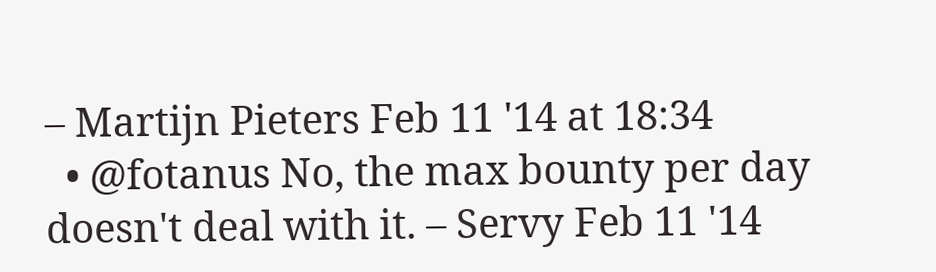– Martijn Pieters Feb 11 '14 at 18:34
  • @fotanus No, the max bounty per day doesn't deal with it. – Servy Feb 11 '14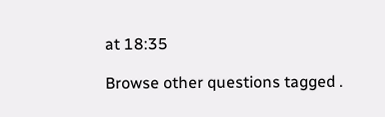at 18:35

Browse other questions tagged .